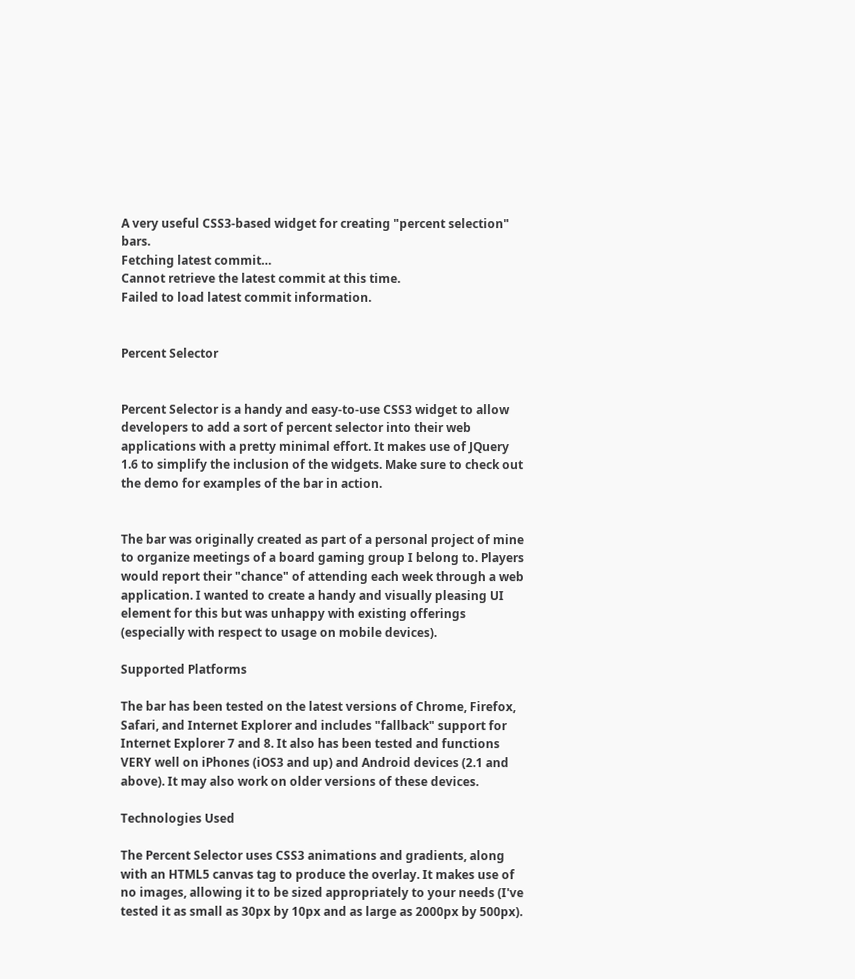A very useful CSS3-based widget for creating "percent selection" bars.
Fetching latest commit…
Cannot retrieve the latest commit at this time.
Failed to load latest commit information.


Percent Selector


Percent Selector is a handy and easy-to-use CSS3 widget to allow developers to add a sort of percent selector into their web applications with a pretty minimal effort. It makes use of JQuery 1.6 to simplify the inclusion of the widgets. Make sure to check out the demo for examples of the bar in action.


The bar was originally created as part of a personal project of mine to organize meetings of a board gaming group I belong to. Players would report their "chance" of attending each week through a web application. I wanted to create a handy and visually pleasing UI element for this but was unhappy with existing offerings (especially with respect to usage on mobile devices).

Supported Platforms

The bar has been tested on the latest versions of Chrome, Firefox, Safari, and Internet Explorer and includes "fallback" support for Internet Explorer 7 and 8. It also has been tested and functions VERY well on iPhones (iOS3 and up) and Android devices (2.1 and above). It may also work on older versions of these devices.

Technologies Used

The Percent Selector uses CSS3 animations and gradients, along with an HTML5 canvas tag to produce the overlay. It makes use of no images, allowing it to be sized appropriately to your needs (I've tested it as small as 30px by 10px and as large as 2000px by 500px).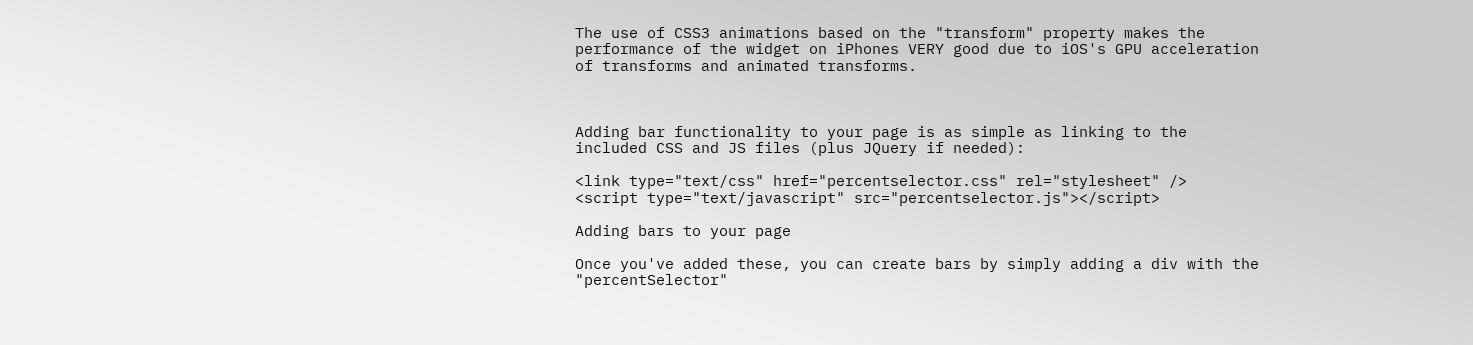The use of CSS3 animations based on the "transform" property makes the performance of the widget on iPhones VERY good due to iOS's GPU acceleration of transforms and animated transforms.



Adding bar functionality to your page is as simple as linking to the included CSS and JS files (plus JQuery if needed):

<link type="text/css" href="percentselector.css" rel="stylesheet" />
<script type="text/javascript" src="percentselector.js"></script>

Adding bars to your page

Once you've added these, you can create bars by simply adding a div with the "percentSelector"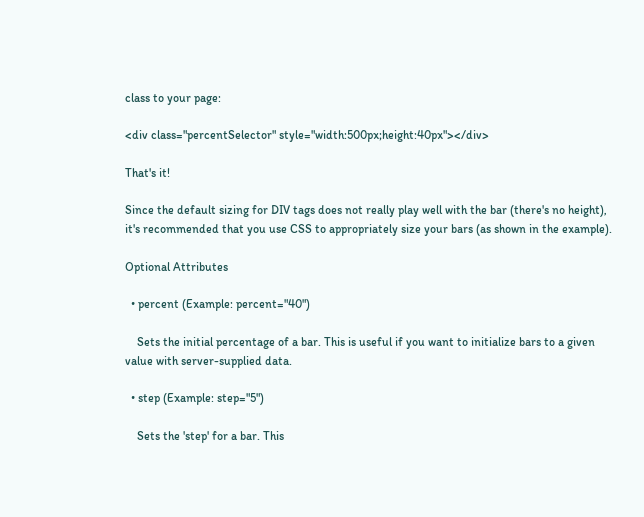class to your page:

<div class="percentSelector" style="width:500px;height:40px"></div>

That's it!

Since the default sizing for DIV tags does not really play well with the bar (there's no height), it's recommended that you use CSS to appropriately size your bars (as shown in the example).

Optional Attributes

  • percent (Example: percent="40")

    Sets the initial percentage of a bar. This is useful if you want to initialize bars to a given value with server-supplied data.

  • step (Example: step="5")

    Sets the 'step' for a bar. This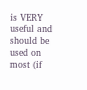is VERY useful and should be used on most (if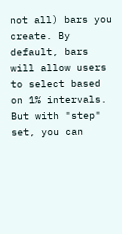not all) bars you create. By default, bars will allow users to select based on 1% intervals. But with "step" set, you can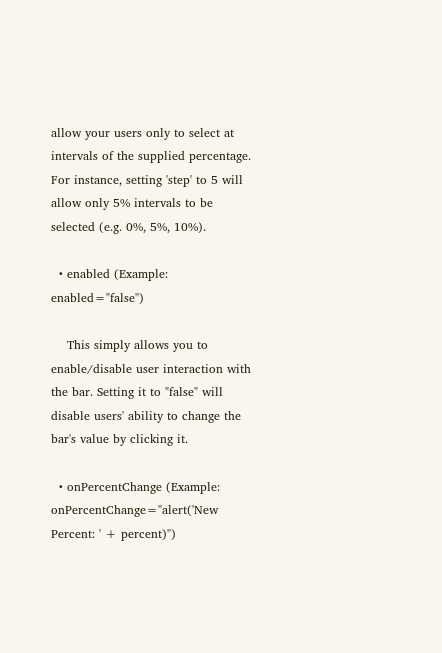allow your users only to select at intervals of the supplied percentage. For instance, setting 'step' to 5 will allow only 5% intervals to be selected (e.g. 0%, 5%, 10%).

  • enabled (Example: enabled="false")

    This simply allows you to enable/disable user interaction with the bar. Setting it to "false" will disable users' ability to change the bar's value by clicking it.

  • onPercentChange (Example: onPercentChange="alert('New Percent: ' + percent)")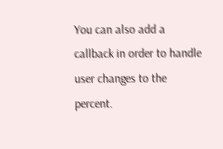You can also add a callback in order to handle user changes to the percent.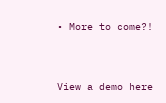• More to come?!


View a demo here